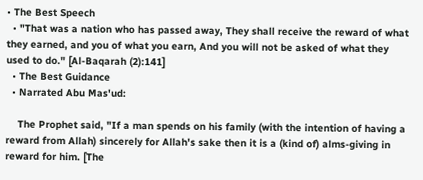• The Best Speech
  • "That was a nation who has passed away, They shall receive the reward of what they earned, and you of what you earn, And you will not be asked of what they used to do." [Al-Baqarah (2):141]
  • The Best Guidance
  • Narrated Abu Mas'ud:

    The Prophet said, "If a man spends on his family (with the intention of having a reward from Allah) sincerely for Allah's sake then it is a (kind of) alms-giving in reward for him. [The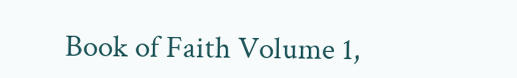Book of Faith Volume 1,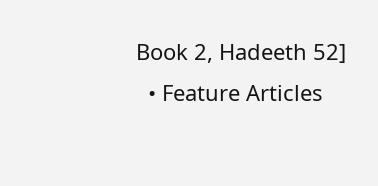Book 2, Hadeeth 52]
  • Feature Articles